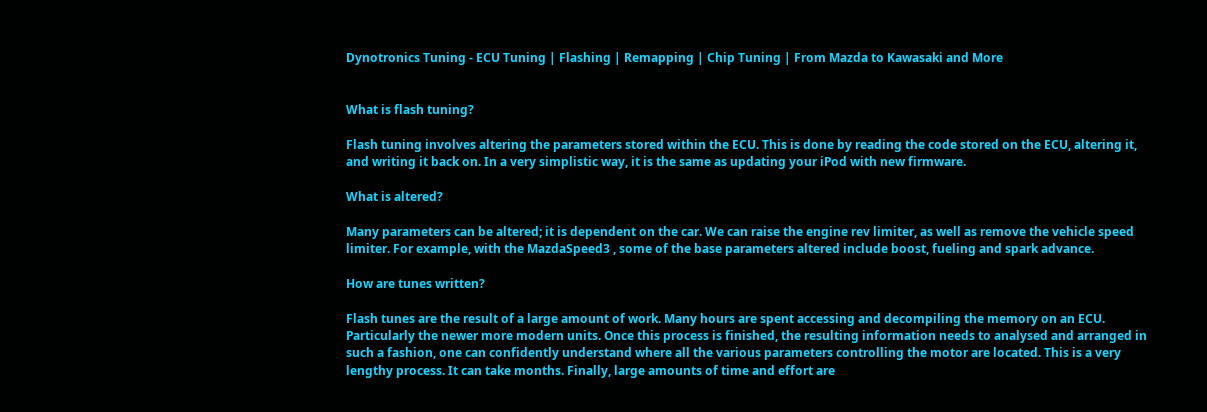Dynotronics Tuning - ECU Tuning | Flashing | Remapping | Chip Tuning | From Mazda to Kawasaki and More


What is flash tuning?

Flash tuning involves altering the parameters stored within the ECU. This is done by reading the code stored on the ECU, altering it, and writing it back on. In a very simplistic way, it is the same as updating your iPod with new firmware.

What is altered?

Many parameters can be altered; it is dependent on the car. We can raise the engine rev limiter, as well as remove the vehicle speed limiter. For example, with the MazdaSpeed3 , some of the base parameters altered include boost, fueling and spark advance.

How are tunes written?

Flash tunes are the result of a large amount of work. Many hours are spent accessing and decompiling the memory on an ECU. Particularly the newer more modern units. Once this process is finished, the resulting information needs to analysed and arranged in such a fashion, one can confidently understand where all the various parameters controlling the motor are located. This is a very lengthy process. It can take months. Finally, large amounts of time and effort are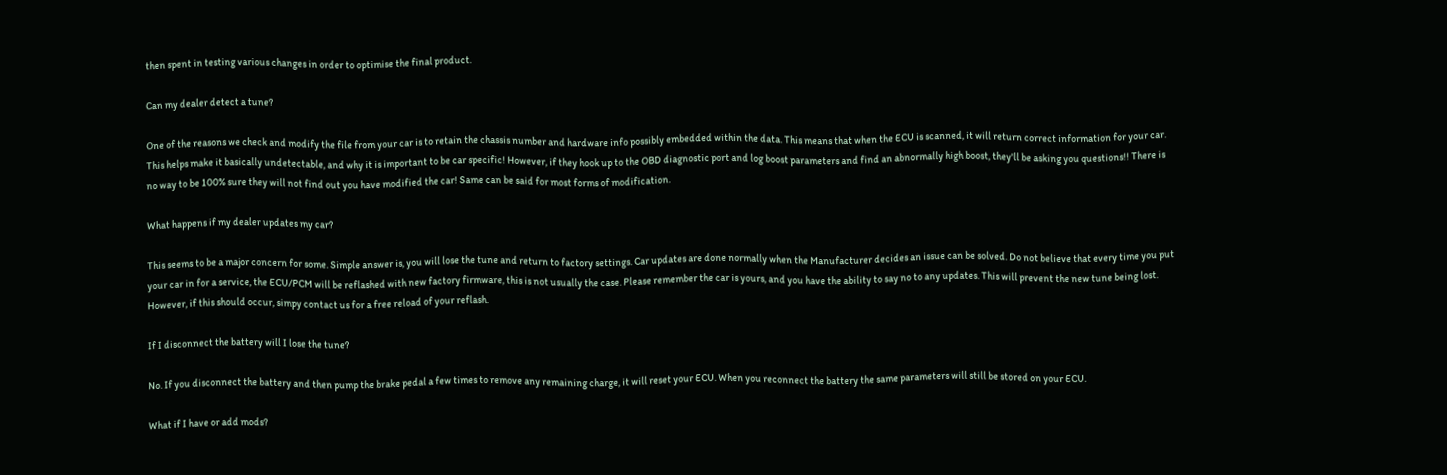then spent in testing various changes in order to optimise the final product.

Can my dealer detect a tune?

One of the reasons we check and modify the file from your car is to retain the chassis number and hardware info possibly embedded within the data. This means that when the ECU is scanned, it will return correct information for your car. This helps make it basically undetectable, and why it is important to be car specific! However, if they hook up to the OBD diagnostic port and log boost parameters and find an abnormally high boost, they'll be asking you questions!! There is no way to be 100% sure they will not find out you have modified the car! Same can be said for most forms of modification.

What happens if my dealer updates my car?

This seems to be a major concern for some. Simple answer is, you will lose the tune and return to factory settings. Car updates are done normally when the Manufacturer decides an issue can be solved. Do not believe that every time you put your car in for a service, the ECU/PCM will be reflashed with new factory firmware, this is not usually the case. Please remember the car is yours, and you have the ability to say no to any updates. This will prevent the new tune being lost. However, if this should occur, simpy contact us for a free reload of your reflash.

If I disconnect the battery will I lose the tune?

No. If you disconnect the battery and then pump the brake pedal a few times to remove any remaining charge, it will reset your ECU. When you reconnect the battery the same parameters will still be stored on your ECU.

What if I have or add mods?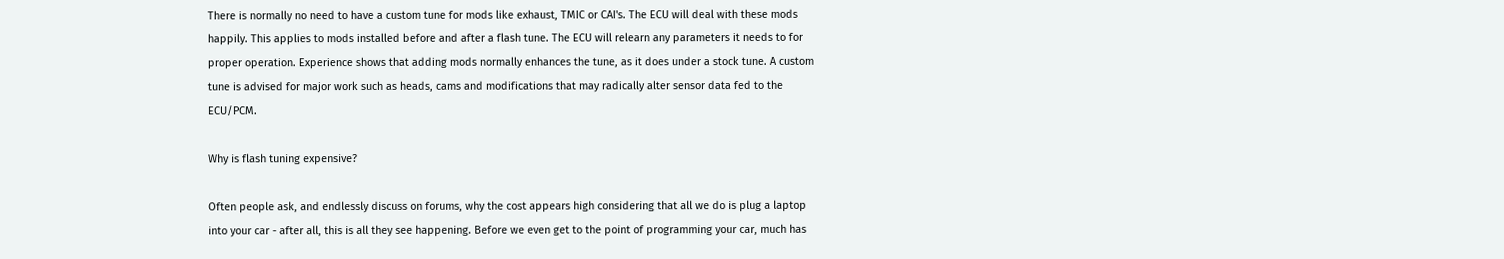There is normally no need to have a custom tune for mods like exhaust, TMIC or CAI's. The ECU will deal with these mods happily. This applies to mods installed before and after a flash tune. The ECU will relearn any parameters it needs to for proper operation. Experience shows that adding mods normally enhances the tune, as it does under a stock tune. A custom tune is advised for major work such as heads, cams and modifications that may radically alter sensor data fed to the ECU/PCM.

Why is flash tuning expensive?

Often people ask, and endlessly discuss on forums, why the cost appears high considering that all we do is plug a laptop into your car - after all, this is all they see happening. Before we even get to the point of programming your car, much has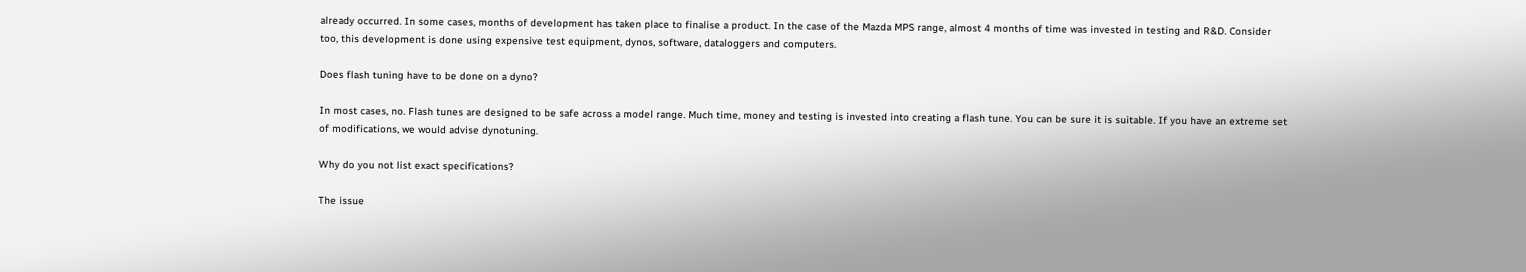already occurred. In some cases, months of development has taken place to finalise a product. In the case of the Mazda MPS range, almost 4 months of time was invested in testing and R&D. Consider too, this development is done using expensive test equipment, dynos, software, dataloggers and computers.

Does flash tuning have to be done on a dyno?

In most cases, no. Flash tunes are designed to be safe across a model range. Much time, money and testing is invested into creating a flash tune. You can be sure it is suitable. If you have an extreme set of modifications, we would advise dynotuning.

Why do you not list exact specifications?

The issue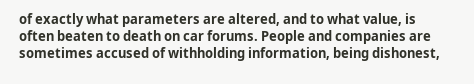of exactly what parameters are altered, and to what value, is often beaten to death on car forums. People and companies are sometimes accused of withholding information, being dishonest,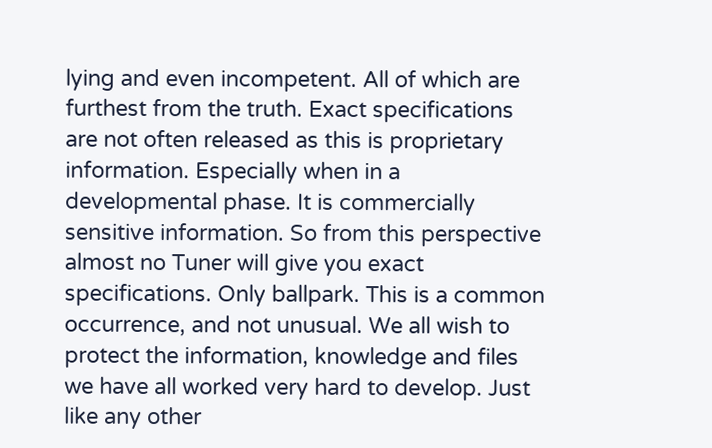lying and even incompetent. All of which are furthest from the truth. Exact specifications are not often released as this is proprietary information. Especially when in a developmental phase. It is commercially sensitive information. So from this perspective almost no Tuner will give you exact specifications. Only ballpark. This is a common occurrence, and not unusual. We all wish to protect the information, knowledge and files we have all worked very hard to develop. Just like any other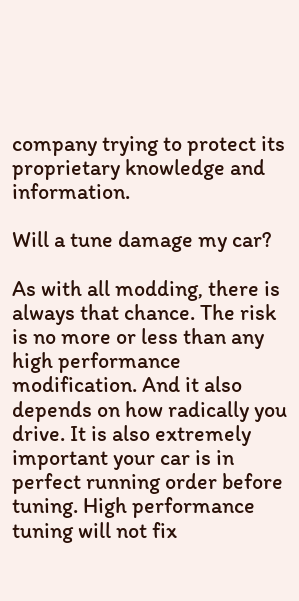company trying to protect its proprietary knowledge and information.

Will a tune damage my car?

As with all modding, there is always that chance. The risk is no more or less than any high performance modification. And it also depends on how radically you drive. It is also extremely important your car is in perfect running order before tuning. High performance tuning will not fix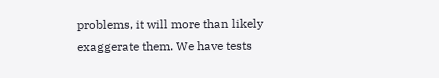problems, it will more than likely exaggerate them. We have tests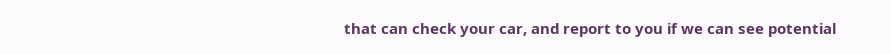that can check your car, and report to you if we can see potential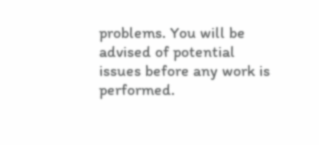problems. You will be advised of potential issues before any work is performed.